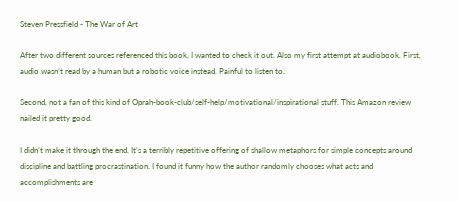Steven Pressfield - The War of Art

After two different sources referenced this book, I wanted to check it out. Also my first attempt at audiobook. First, audio wasn’t read by a human but a robotic voice instead. Painful to listen to.

Second, not a fan of this kind of Oprah-book-club/self-help/motivational/inspirational stuff. This Amazon review nailed it pretty good.

I didn’t make it through the end. It’s a terribly repetitive offering of shallow metaphors for simple concepts around discipline and battling procrastination. I found it funny how the author randomly chooses what acts and accomplishments are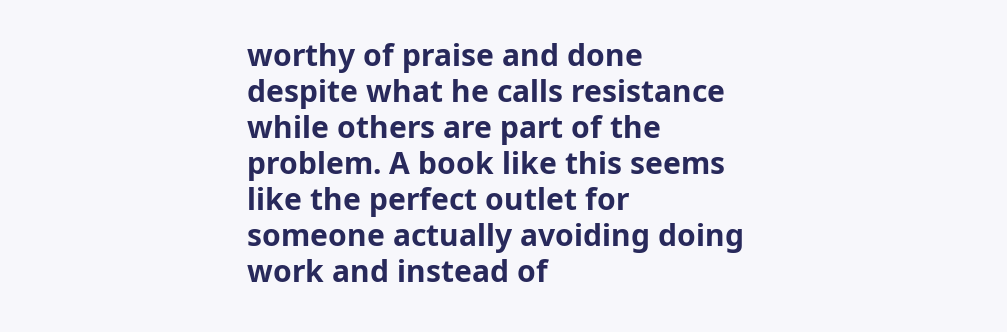worthy of praise and done despite what he calls resistance while others are part of the problem. A book like this seems like the perfect outlet for someone actually avoiding doing work and instead of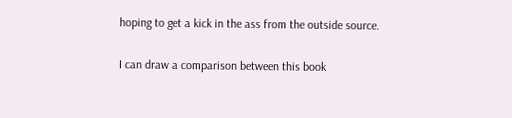hoping to get a kick in the ass from the outside source.

I can draw a comparison between this book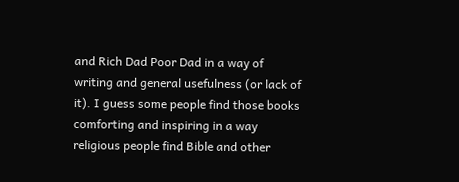and Rich Dad Poor Dad in a way of writing and general usefulness (or lack of it). I guess some people find those books comforting and inspiring in a way religious people find Bible and other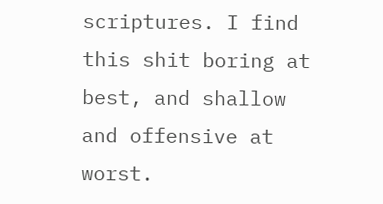scriptures. I find this shit boring at best, and shallow and offensive at worst.